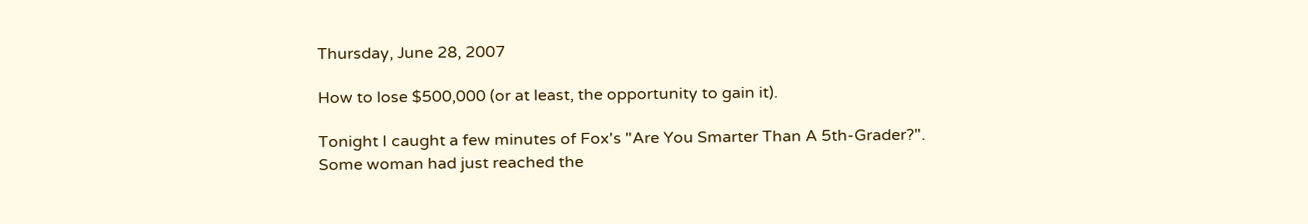Thursday, June 28, 2007

How to lose $500,000 (or at least, the opportunity to gain it).

Tonight I caught a few minutes of Fox's "Are You Smarter Than A 5th-Grader?". Some woman had just reached the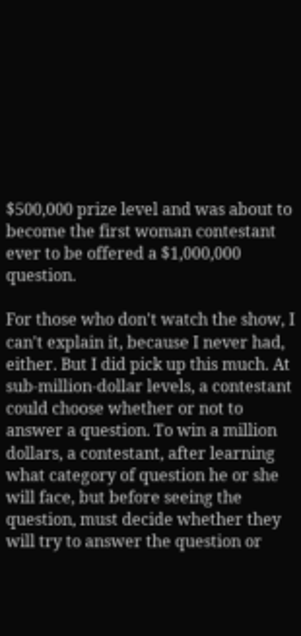$500,000 prize level and was about to become the first woman contestant ever to be offered a $1,000,000 question.

For those who don't watch the show, I can't explain it, because I never had, either. But I did pick up this much. At sub-million-dollar levels, a contestant could choose whether or not to answer a question. To win a million dollars, a contestant, after learning what category of question he or she will face, but before seeing the question, must decide whether they will try to answer the question or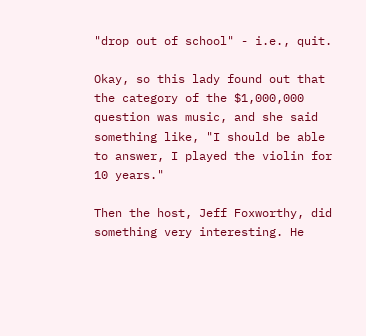"drop out of school" - i.e., quit.

Okay, so this lady found out that the category of the $1,000,000 question was music, and she said something like, "I should be able to answer, I played the violin for 10 years."

Then the host, Jeff Foxworthy, did something very interesting. He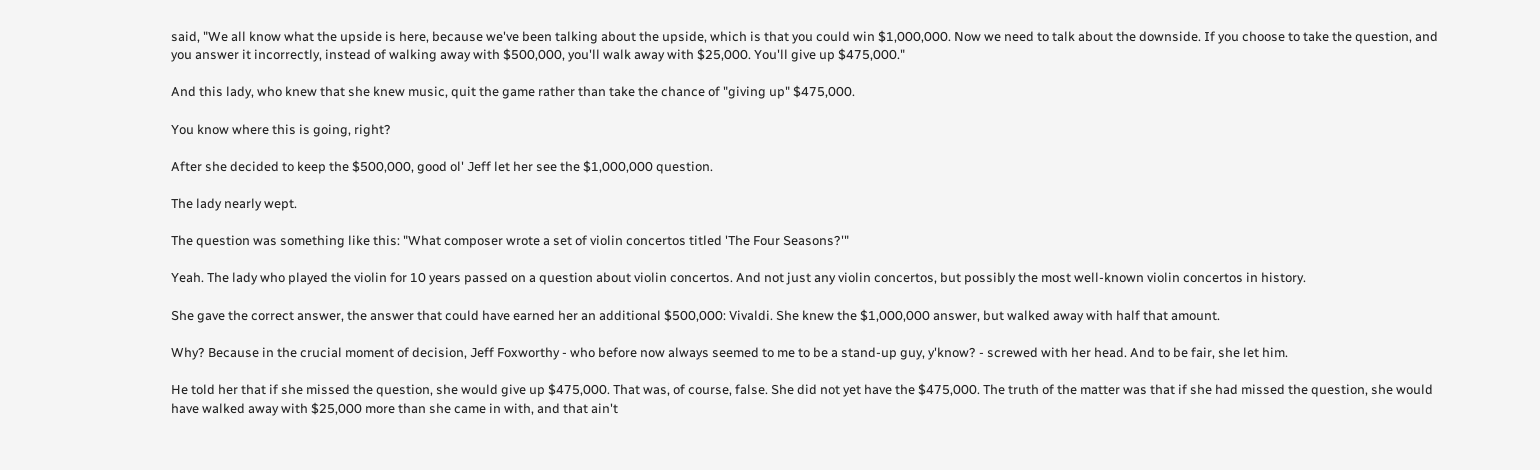said, "We all know what the upside is here, because we've been talking about the upside, which is that you could win $1,000,000. Now we need to talk about the downside. If you choose to take the question, and you answer it incorrectly, instead of walking away with $500,000, you'll walk away with $25,000. You'll give up $475,000."

And this lady, who knew that she knew music, quit the game rather than take the chance of "giving up" $475,000.

You know where this is going, right?

After she decided to keep the $500,000, good ol' Jeff let her see the $1,000,000 question.

The lady nearly wept.

The question was something like this: "What composer wrote a set of violin concertos titled 'The Four Seasons?'"

Yeah. The lady who played the violin for 10 years passed on a question about violin concertos. And not just any violin concertos, but possibly the most well-known violin concertos in history.

She gave the correct answer, the answer that could have earned her an additional $500,000: Vivaldi. She knew the $1,000,000 answer, but walked away with half that amount.

Why? Because in the crucial moment of decision, Jeff Foxworthy - who before now always seemed to me to be a stand-up guy, y'know? - screwed with her head. And to be fair, she let him.

He told her that if she missed the question, she would give up $475,000. That was, of course, false. She did not yet have the $475,000. The truth of the matter was that if she had missed the question, she would have walked away with $25,000 more than she came in with, and that ain't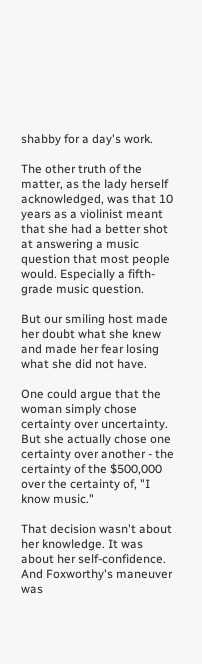shabby for a day's work.

The other truth of the matter, as the lady herself acknowledged, was that 10 years as a violinist meant that she had a better shot at answering a music question that most people would. Especially a fifth-grade music question.

But our smiling host made her doubt what she knew and made her fear losing what she did not have.

One could argue that the woman simply chose certainty over uncertainty. But she actually chose one certainty over another - the certainty of the $500,000 over the certainty of, "I know music."

That decision wasn't about her knowledge. It was about her self-confidence. And Foxworthy's maneuver was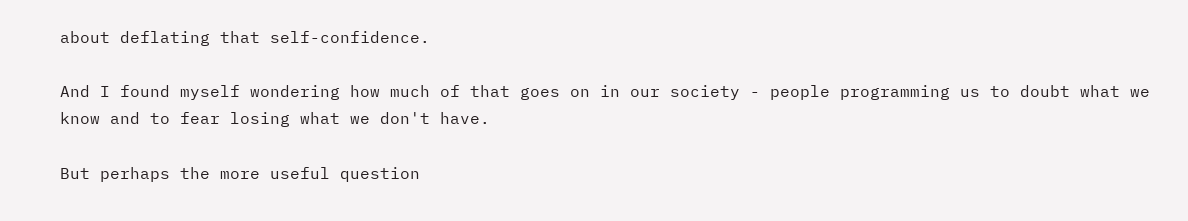about deflating that self-confidence.

And I found myself wondering how much of that goes on in our society - people programming us to doubt what we know and to fear losing what we don't have.

But perhaps the more useful question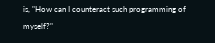is, "How can I counteract such programming of myself?"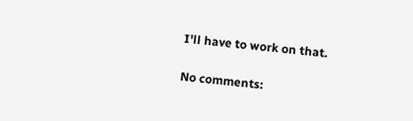I'll have to work on that.

No comments: